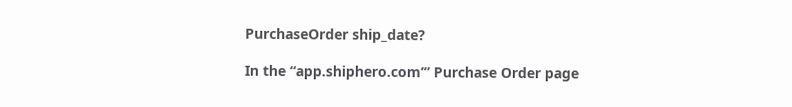PurchaseOrder ship_date?

In the “app.shiphero.com’” Purchase Order page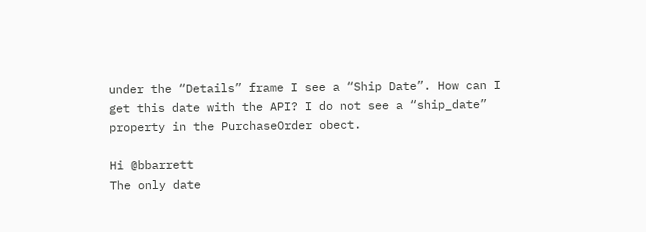under the “Details” frame I see a “Ship Date”. How can I get this date with the API? I do not see a “ship_date” property in the PurchaseOrder obect.

Hi @bbarrett
The only date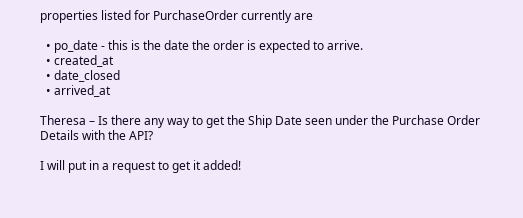properties listed for PurchaseOrder currently are

  • po_date - this is the date the order is expected to arrive.
  • created_at
  • date_closed
  • arrived_at

Theresa – Is there any way to get the Ship Date seen under the Purchase Order Details with the API?

I will put in a request to get it added!